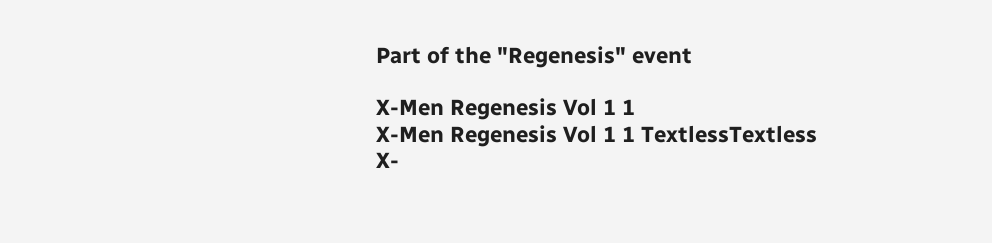Part of the "Regenesis" event

X-Men Regenesis Vol 1 1
X-Men Regenesis Vol 1 1 TextlessTextless
X-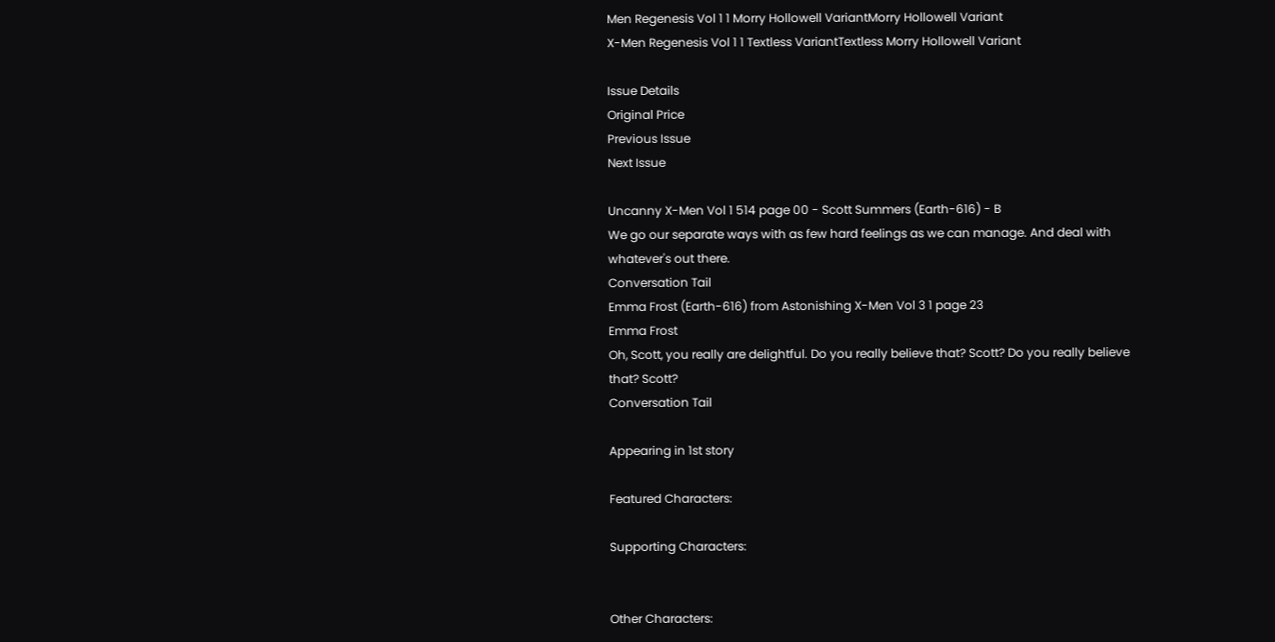Men Regenesis Vol 1 1 Morry Hollowell VariantMorry Hollowell Variant
X-Men Regenesis Vol 1 1 Textless VariantTextless Morry Hollowell Variant

Issue Details
Original Price
Previous Issue
Next Issue

Uncanny X-Men Vol 1 514 page 00 - Scott Summers (Earth-616) - B
We go our separate ways with as few hard feelings as we can manage. And deal with whatever's out there.
Conversation Tail
Emma Frost (Earth-616) from Astonishing X-Men Vol 3 1 page 23
Emma Frost
Oh, Scott, you really are delightful. Do you really believe that? Scott? Do you really believe that? Scott?
Conversation Tail

Appearing in 1st story

Featured Characters:

Supporting Characters:


Other Characters: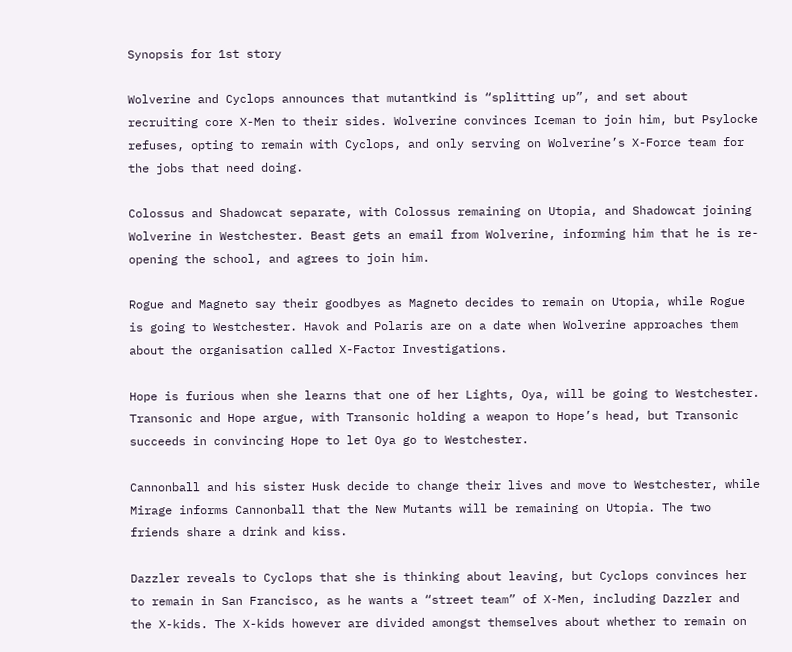Synopsis for 1st story

Wolverine and Cyclops announces that mutantkind is “splitting up”, and set about recruiting core X-Men to their sides. Wolverine convinces Iceman to join him, but Psylocke refuses, opting to remain with Cyclops, and only serving on Wolverine’s X-Force team for the jobs that need doing.

Colossus and Shadowcat separate, with Colossus remaining on Utopia, and Shadowcat joining Wolverine in Westchester. Beast gets an email from Wolverine, informing him that he is re-opening the school, and agrees to join him.

Rogue and Magneto say their goodbyes as Magneto decides to remain on Utopia, while Rogue is going to Westchester. Havok and Polaris are on a date when Wolverine approaches them about the organisation called X-Factor Investigations.

Hope is furious when she learns that one of her Lights, Oya, will be going to Westchester. Transonic and Hope argue, with Transonic holding a weapon to Hope’s head, but Transonic succeeds in convincing Hope to let Oya go to Westchester.

Cannonball and his sister Husk decide to change their lives and move to Westchester, while Mirage informs Cannonball that the New Mutants will be remaining on Utopia. The two friends share a drink and kiss.

Dazzler reveals to Cyclops that she is thinking about leaving, but Cyclops convinces her to remain in San Francisco, as he wants a “street team” of X-Men, including Dazzler and the X-kids. The X-kids however are divided amongst themselves about whether to remain on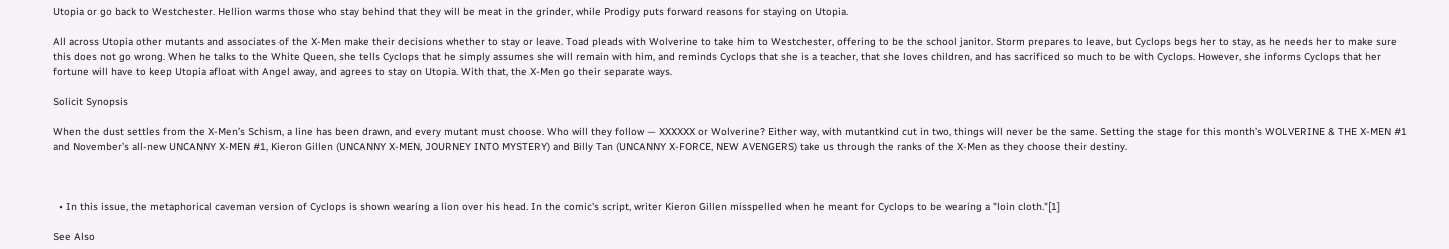Utopia or go back to Westchester. Hellion warms those who stay behind that they will be meat in the grinder, while Prodigy puts forward reasons for staying on Utopia.

All across Utopia other mutants and associates of the X-Men make their decisions whether to stay or leave. Toad pleads with Wolverine to take him to Westchester, offering to be the school janitor. Storm prepares to leave, but Cyclops begs her to stay, as he needs her to make sure this does not go wrong. When he talks to the White Queen, she tells Cyclops that he simply assumes she will remain with him, and reminds Cyclops that she is a teacher, that she loves children, and has sacrificed so much to be with Cyclops. However, she informs Cyclops that her fortune will have to keep Utopia afloat with Angel away, and agrees to stay on Utopia. With that, the X-Men go their separate ways.

Solicit Synopsis

When the dust settles from the X-Men’s Schism, a line has been drawn, and every mutant must choose. Who will they follow — XXXXXX or Wolverine? Either way, with mutantkind cut in two, things will never be the same. Setting the stage for this month’s WOLVERINE & THE X-MEN #1 and November’s all-new UNCANNY X-MEN #1, Kieron Gillen (UNCANNY X-MEN, JOURNEY INTO MYSTERY) and Billy Tan (UNCANNY X-FORCE, NEW AVENGERS) take us through the ranks of the X-Men as they choose their destiny.



  • In this issue, the metaphorical caveman version of Cyclops is shown wearing a lion over his head. In the comic's script, writer Kieron Gillen misspelled when he meant for Cyclops to be wearing a "loin cloth."[1]

See Also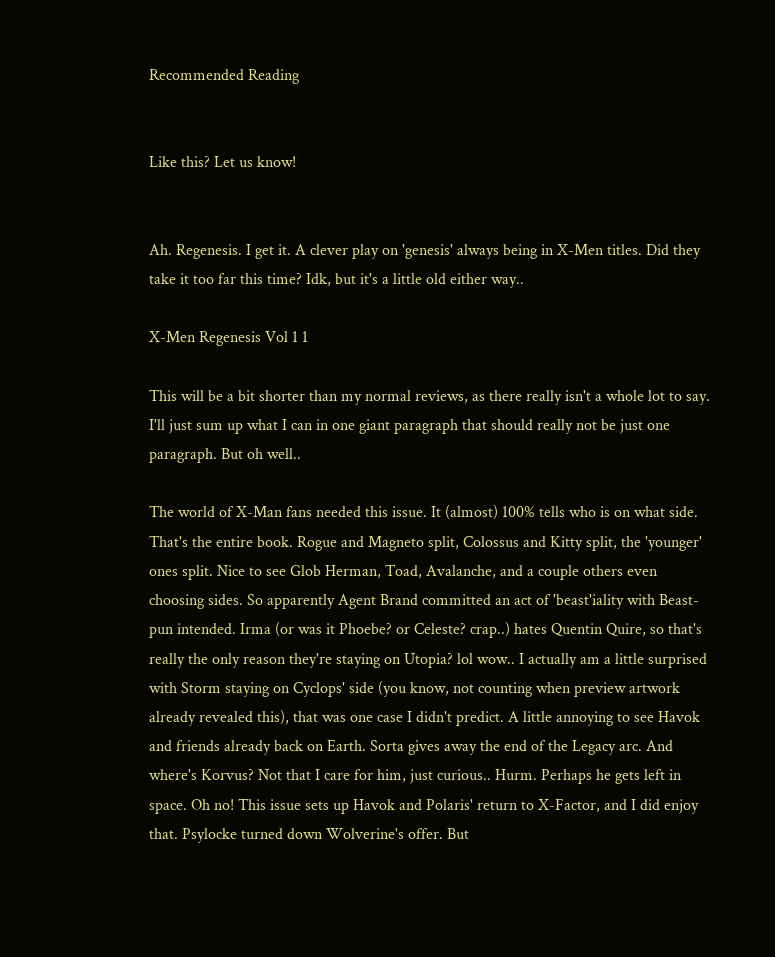Recommended Reading


Like this? Let us know!


Ah. Regenesis. I get it. A clever play on 'genesis' always being in X-Men titles. Did they take it too far this time? Idk, but it's a little old either way..

X-Men Regenesis Vol 1 1

This will be a bit shorter than my normal reviews, as there really isn't a whole lot to say. I'll just sum up what I can in one giant paragraph that should really not be just one paragraph. But oh well..

The world of X-Man fans needed this issue. It (almost) 100% tells who is on what side. That's the entire book. Rogue and Magneto split, Colossus and Kitty split, the 'younger' ones split. Nice to see Glob Herman, Toad, Avalanche, and a couple others even choosing sides. So apparently Agent Brand committed an act of 'beast'iality with Beast-pun intended. Irma (or was it Phoebe? or Celeste? crap..) hates Quentin Quire, so that's really the only reason they're staying on Utopia? lol wow.. I actually am a little surprised with Storm staying on Cyclops' side (you know, not counting when preview artwork already revealed this), that was one case I didn't predict. A little annoying to see Havok and friends already back on Earth. Sorta gives away the end of the Legacy arc. And where's Korvus? Not that I care for him, just curious.. Hurm. Perhaps he gets left in space. Oh no! This issue sets up Havok and Polaris' return to X-Factor, and I did enjoy that. Psylocke turned down Wolverine's offer. But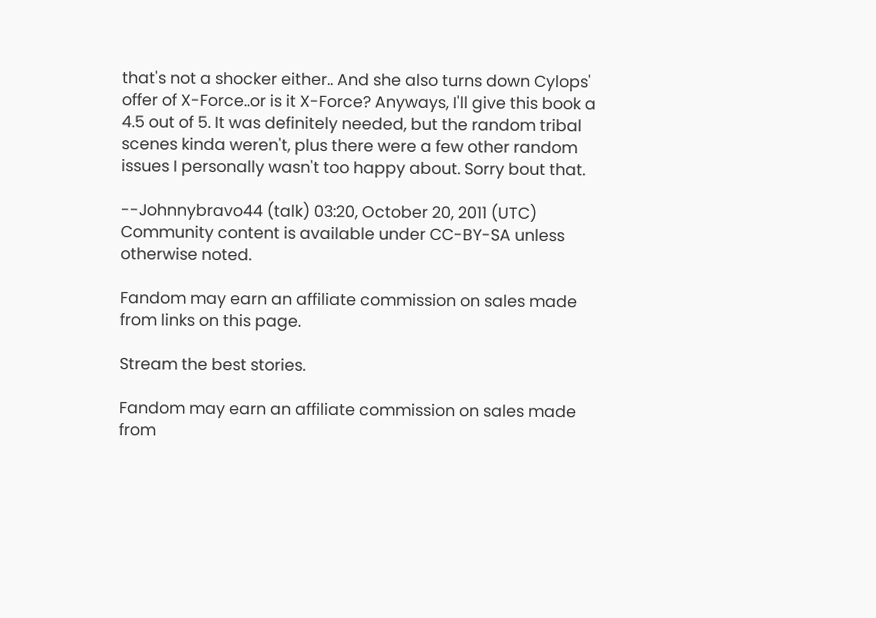that's not a shocker either.. And she also turns down Cylops' offer of X-Force..or is it X-Force? Anyways, I'll give this book a 4.5 out of 5. It was definitely needed, but the random tribal scenes kinda weren't, plus there were a few other random issues I personally wasn't too happy about. Sorry bout that.

--Johnnybravo44 (talk) 03:20, October 20, 2011 (UTC)
Community content is available under CC-BY-SA unless otherwise noted.

Fandom may earn an affiliate commission on sales made from links on this page.

Stream the best stories.

Fandom may earn an affiliate commission on sales made from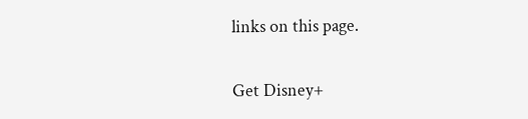links on this page.

Get Disney+